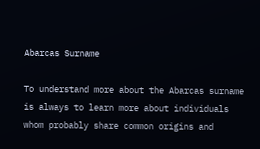Abarcas Surname

To understand more about the Abarcas surname is always to learn more about individuals whom probably share common origins and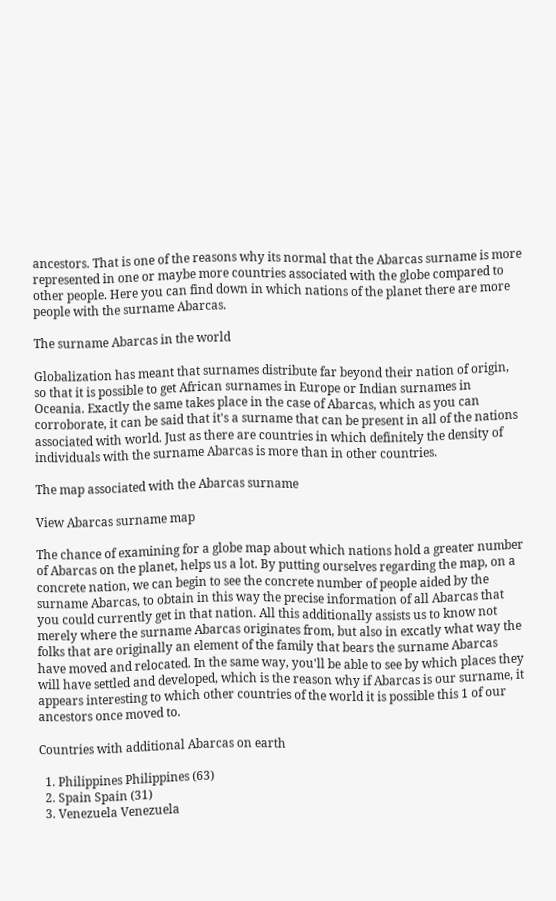ancestors. That is one of the reasons why its normal that the Abarcas surname is more represented in one or maybe more countries associated with the globe compared to other people. Here you can find down in which nations of the planet there are more people with the surname Abarcas.

The surname Abarcas in the world

Globalization has meant that surnames distribute far beyond their nation of origin, so that it is possible to get African surnames in Europe or Indian surnames in Oceania. Exactly the same takes place in the case of Abarcas, which as you can corroborate, it can be said that it's a surname that can be present in all of the nations associated with world. Just as there are countries in which definitely the density of individuals with the surname Abarcas is more than in other countries.

The map associated with the Abarcas surname

View Abarcas surname map

The chance of examining for a globe map about which nations hold a greater number of Abarcas on the planet, helps us a lot. By putting ourselves regarding the map, on a concrete nation, we can begin to see the concrete number of people aided by the surname Abarcas, to obtain in this way the precise information of all Abarcas that you could currently get in that nation. All this additionally assists us to know not merely where the surname Abarcas originates from, but also in excatly what way the folks that are originally an element of the family that bears the surname Abarcas have moved and relocated. In the same way, you'll be able to see by which places they will have settled and developed, which is the reason why if Abarcas is our surname, it appears interesting to which other countries of the world it is possible this 1 of our ancestors once moved to.

Countries with additional Abarcas on earth

  1. Philippines Philippines (63)
  2. Spain Spain (31)
  3. Venezuela Venezuela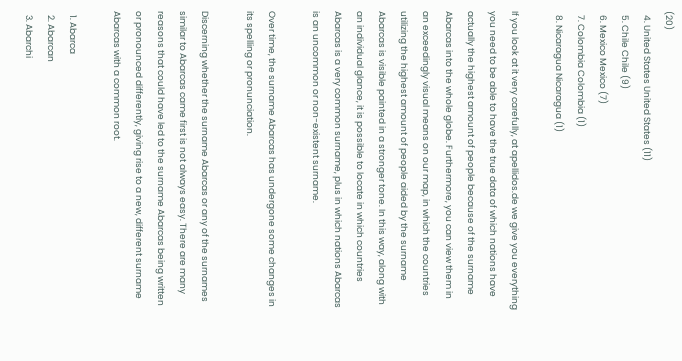(20)
  4. United States United States (11)
  5. Chile Chile (9)
  6. Mexico Mexico (7)
  7. Colombia Colombia (1)
  8. Nicaragua Nicaragua (1)

If you look at it very carefully, at apellidos.de we give you everything you need to be able to have the true data of which nations have actually the highest amount of people because of the surname Abarcas into the whole globe. Furthermore, you can view them in an exceedingly visual means on our map, in which the countries utilizing the highest amount of people aided by the surname Abarcas is visible painted in a stronger tone. In this way, along with an individual glance, it is possible to locate in which countries Abarcas is a very common surname, plus in which nations Abarcas is an uncommon or non-existent surname.

Over time, the surname Abarcas has undergone some changes in its spelling or pronunciation.

Discerning whether the surname Abarcas or any of the surnames similar to Abarcas came first is not always easy. There are many reasons that could have led to the surname Abarcas being written or pronounced differently, giving rise to a new, different surname Abarcas with a common root.

  1. Abarca
  2. Abarcan
  3. Abarchi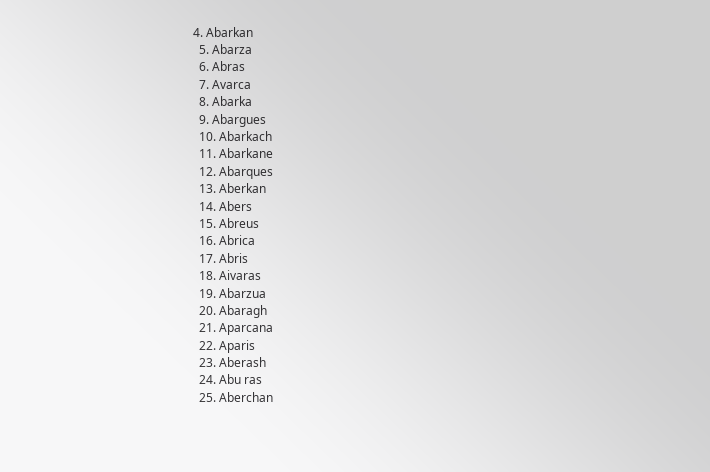4. Abarkan
  5. Abarza
  6. Abras
  7. Avarca
  8. Abarka
  9. Abargues
  10. Abarkach
  11. Abarkane
  12. Abarques
  13. Aberkan
  14. Abers
  15. Abreus
  16. Abrica
  17. Abris
  18. Aivaras
  19. Abarzua
  20. Abaragh
  21. Aparcana
  22. Aparis
  23. Aberash
  24. Abu ras
  25. Aberchan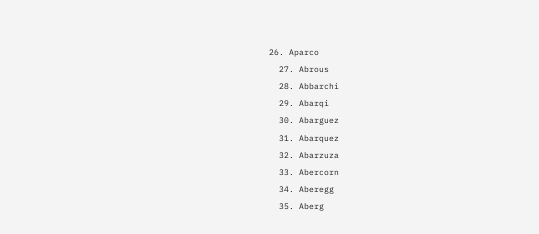26. Aparco
  27. Abrous
  28. Abbarchi
  29. Abarqi
  30. Abarguez
  31. Abarquez
  32. Abarzuza
  33. Abercorn
  34. Aberegg
  35. Aberg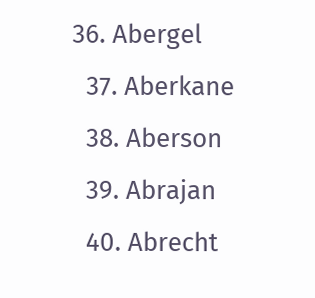36. Abergel
  37. Aberkane
  38. Aberson
  39. Abrajan
  40. Abrecht